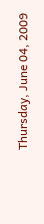Thursday, June 04, 2009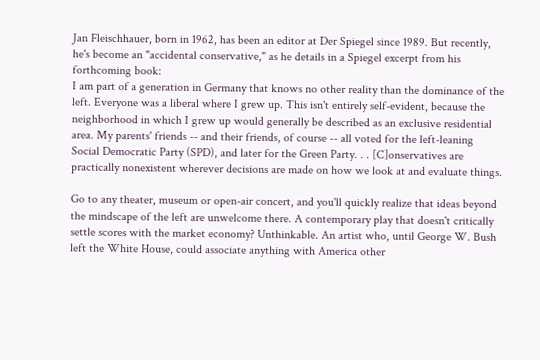Jan Fleischhauer, born in 1962, has been an editor at Der Spiegel since 1989. But recently, he's become an "accidental conservative," as he details in a Spiegel excerpt from his forthcoming book:
I am part of a generation in Germany that knows no other reality than the dominance of the left. Everyone was a liberal where I grew up. This isn't entirely self-evident, because the neighborhood in which I grew up would generally be described as an exclusive residential area. My parents' friends -- and their friends, of course -- all voted for the left-leaning Social Democratic Party (SPD), and later for the Green Party. . . [C]onservatives are practically nonexistent wherever decisions are made on how we look at and evaluate things.

Go to any theater, museum or open-air concert, and you'll quickly realize that ideas beyond the mindscape of the left are unwelcome there. A contemporary play that doesn't critically settle scores with the market economy? Unthinkable. An artist who, until George W. Bush left the White House, could associate anything with America other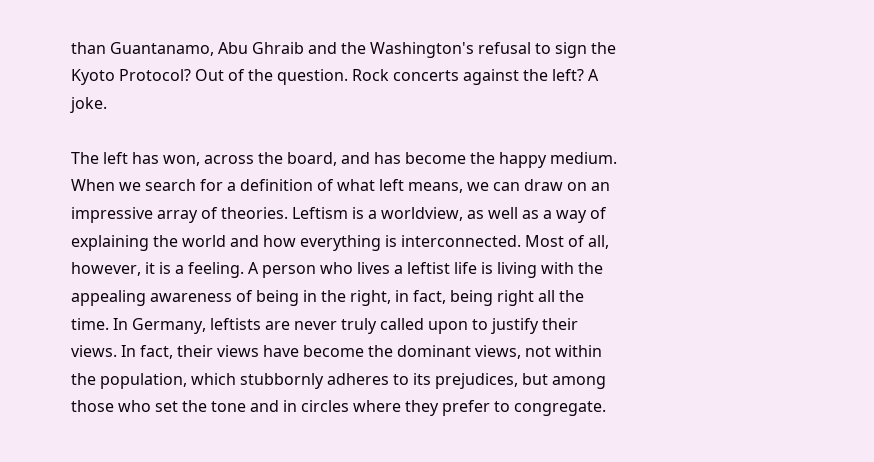than Guantanamo, Abu Ghraib and the Washington's refusal to sign the Kyoto Protocol? Out of the question. Rock concerts against the left? A joke.

The left has won, across the board, and has become the happy medium. When we search for a definition of what left means, we can draw on an impressive array of theories. Leftism is a worldview, as well as a way of explaining the world and how everything is interconnected. Most of all, however, it is a feeling. A person who lives a leftist life is living with the appealing awareness of being in the right, in fact, being right all the time. In Germany, leftists are never truly called upon to justify their views. In fact, their views have become the dominant views, not within the population, which stubbornly adheres to its prejudices, but among those who set the tone and in circles where they prefer to congregate.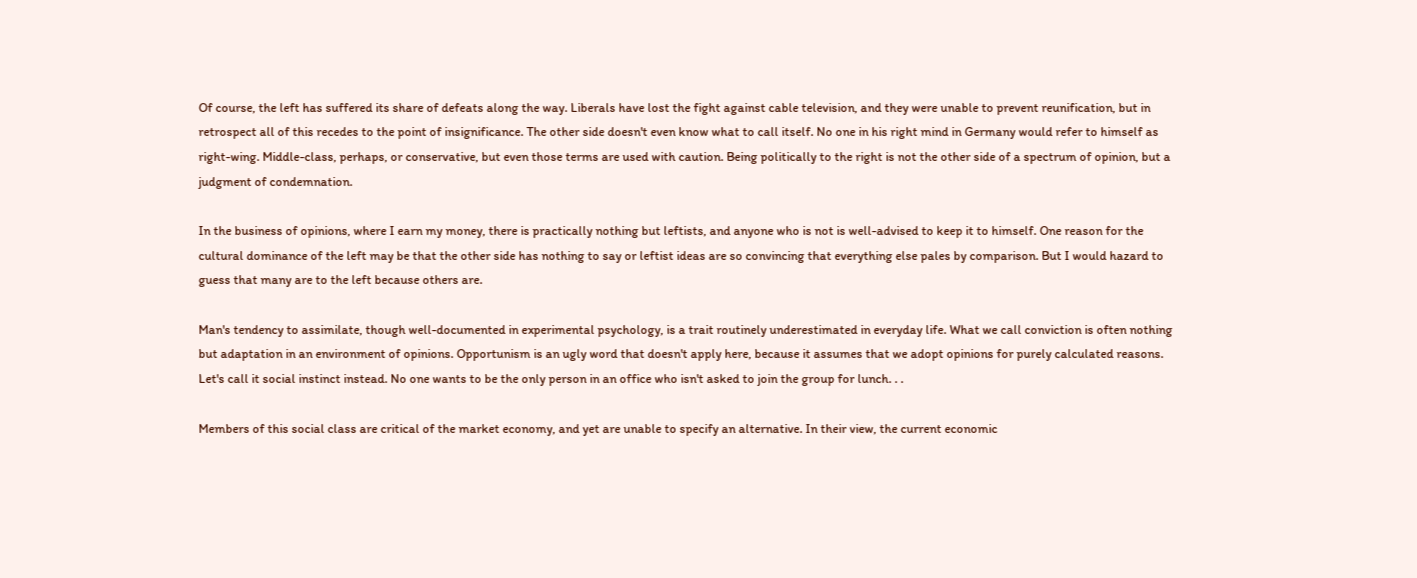Of course, the left has suffered its share of defeats along the way. Liberals have lost the fight against cable television, and they were unable to prevent reunification, but in retrospect all of this recedes to the point of insignificance. The other side doesn't even know what to call itself. No one in his right mind in Germany would refer to himself as right-wing. Middle-class, perhaps, or conservative, but even those terms are used with caution. Being politically to the right is not the other side of a spectrum of opinion, but a judgment of condemnation.

In the business of opinions, where I earn my money, there is practically nothing but leftists, and anyone who is not is well-advised to keep it to himself. One reason for the cultural dominance of the left may be that the other side has nothing to say or leftist ideas are so convincing that everything else pales by comparison. But I would hazard to guess that many are to the left because others are.

Man's tendency to assimilate, though well-documented in experimental psychology, is a trait routinely underestimated in everyday life. What we call conviction is often nothing but adaptation in an environment of opinions. Opportunism is an ugly word that doesn't apply here, because it assumes that we adopt opinions for purely calculated reasons. Let's call it social instinct instead. No one wants to be the only person in an office who isn't asked to join the group for lunch. . .

Members of this social class are critical of the market economy, and yet are unable to specify an alternative. In their view, the current economic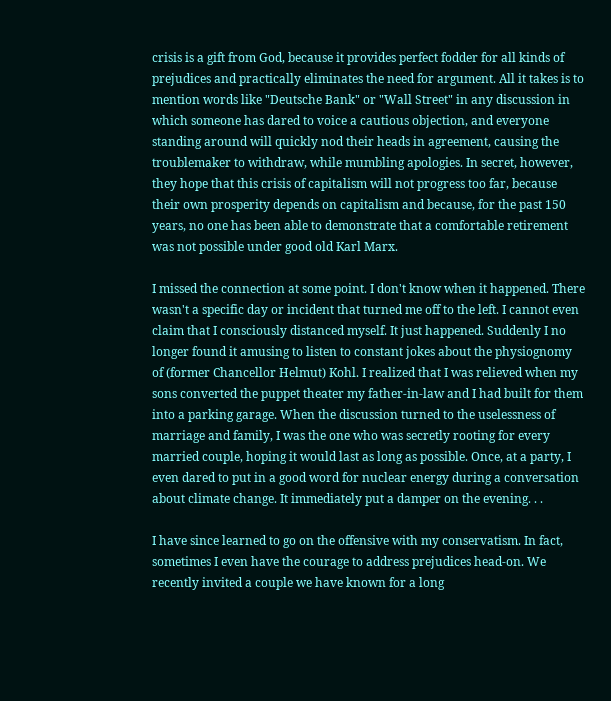crisis is a gift from God, because it provides perfect fodder for all kinds of prejudices and practically eliminates the need for argument. All it takes is to mention words like "Deutsche Bank" or "Wall Street" in any discussion in which someone has dared to voice a cautious objection, and everyone standing around will quickly nod their heads in agreement, causing the troublemaker to withdraw, while mumbling apologies. In secret, however, they hope that this crisis of capitalism will not progress too far, because their own prosperity depends on capitalism and because, for the past 150 years, no one has been able to demonstrate that a comfortable retirement was not possible under good old Karl Marx.

I missed the connection at some point. I don't know when it happened. There wasn't a specific day or incident that turned me off to the left. I cannot even claim that I consciously distanced myself. It just happened. Suddenly I no longer found it amusing to listen to constant jokes about the physiognomy of (former Chancellor Helmut) Kohl. I realized that I was relieved when my sons converted the puppet theater my father-in-law and I had built for them into a parking garage. When the discussion turned to the uselessness of marriage and family, I was the one who was secretly rooting for every married couple, hoping it would last as long as possible. Once, at a party, I even dared to put in a good word for nuclear energy during a conversation about climate change. It immediately put a damper on the evening. . .

I have since learned to go on the offensive with my conservatism. In fact, sometimes I even have the courage to address prejudices head-on. We recently invited a couple we have known for a long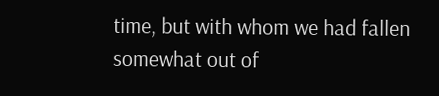time, but with whom we had fallen somewhat out of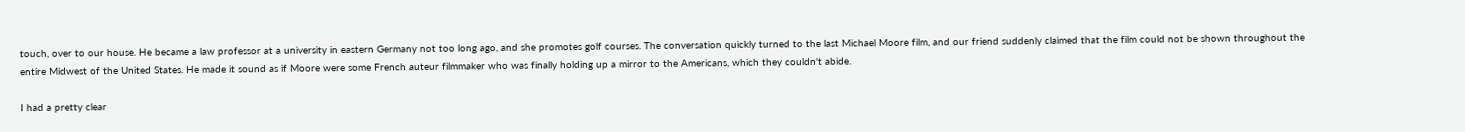touch, over to our house. He became a law professor at a university in eastern Germany not too long ago, and she promotes golf courses. The conversation quickly turned to the last Michael Moore film, and our friend suddenly claimed that the film could not be shown throughout the entire Midwest of the United States. He made it sound as if Moore were some French auteur filmmaker who was finally holding up a mirror to the Americans, which they couldn't abide.

I had a pretty clear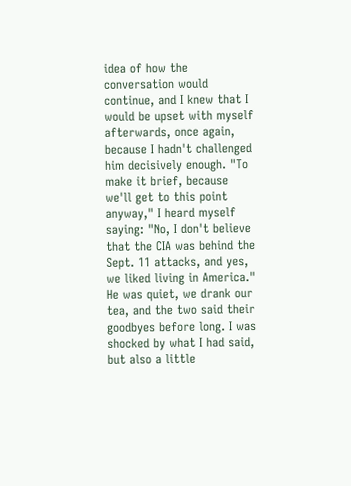idea of how the conversation would continue, and I knew that I would be upset with myself afterwards, once again, because I hadn't challenged him decisively enough. "To make it brief, because we'll get to this point anyway," I heard myself saying: "No, I don't believe that the CIA was behind the Sept. 11 attacks, and yes, we liked living in America." He was quiet, we drank our tea, and the two said their goodbyes before long. I was shocked by what I had said, but also a little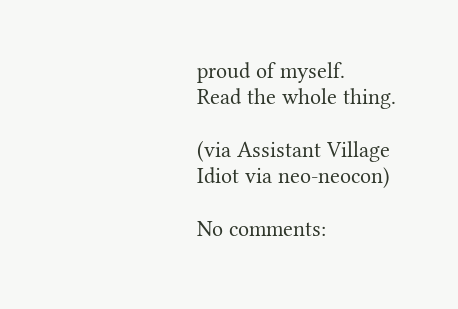proud of myself.
Read the whole thing.

(via Assistant Village Idiot via neo-neocon)

No comments: